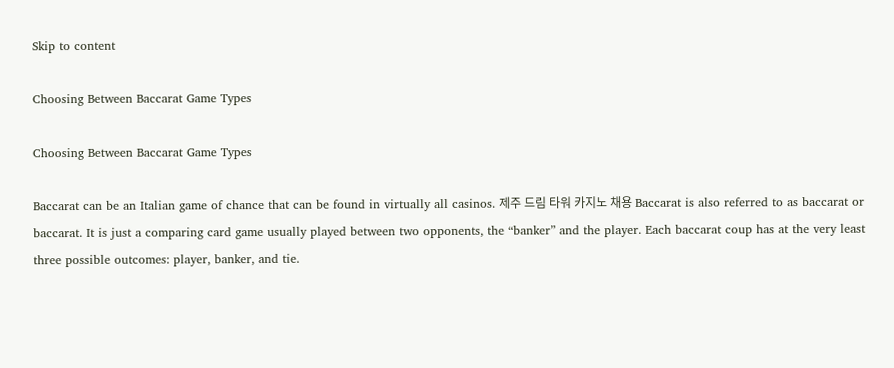Skip to content

Choosing Between Baccarat Game Types

Choosing Between Baccarat Game Types

Baccarat can be an Italian game of chance that can be found in virtually all casinos. 제주 드림 타워 카지노 채용 Baccarat is also referred to as baccarat or baccarat. It is just a comparing card game usually played between two opponents, the “banker” and the player. Each baccarat coup has at the very least three possible outcomes: player, banker, and tie.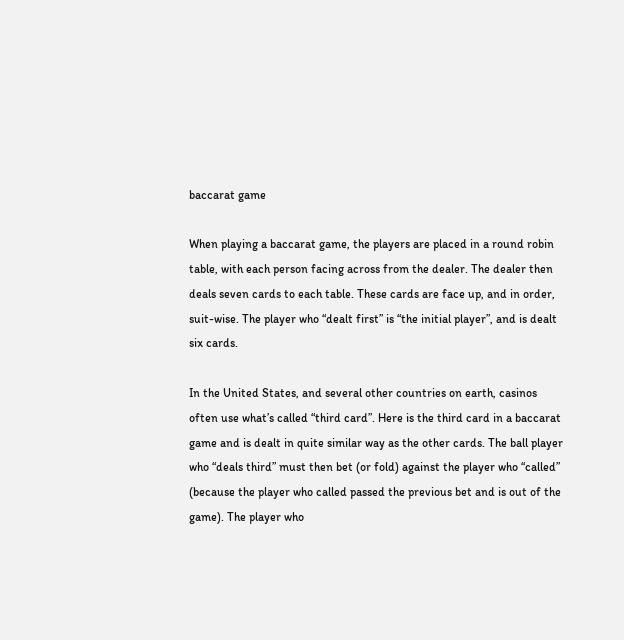baccarat game

When playing a baccarat game, the players are placed in a round robin table, with each person facing across from the dealer. The dealer then deals seven cards to each table. These cards are face up, and in order, suit-wise. The player who “dealt first” is “the initial player”, and is dealt six cards.

In the United States, and several other countries on earth, casinos often use what’s called “third card”. Here is the third card in a baccarat game and is dealt in quite similar way as the other cards. The ball player who “deals third” must then bet (or fold) against the player who “called” (because the player who called passed the previous bet and is out of the game). The player who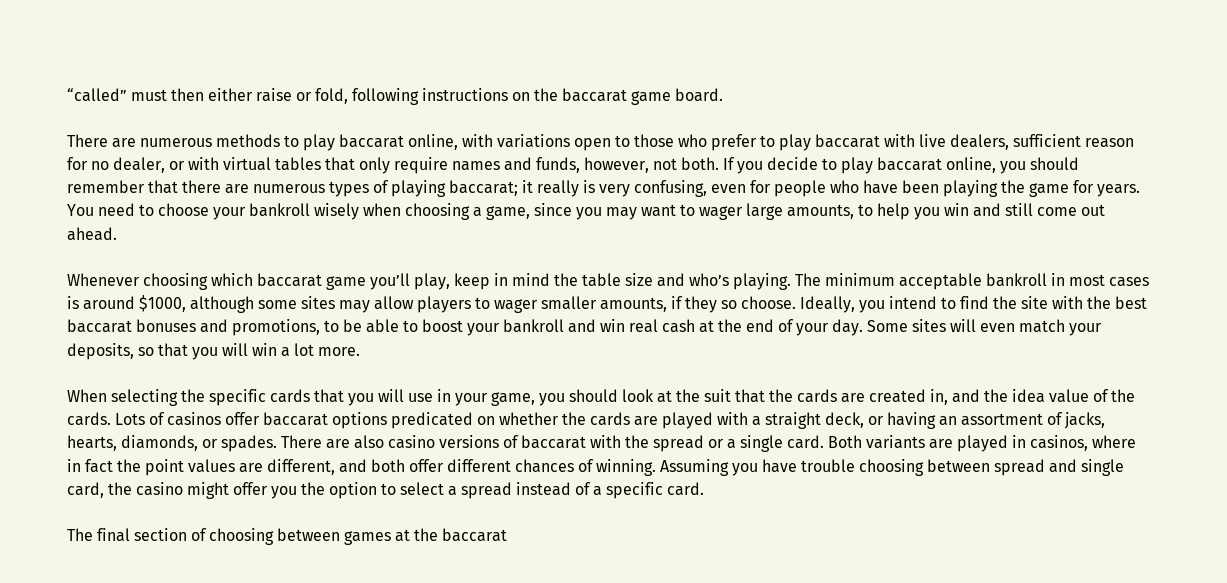“called” must then either raise or fold, following instructions on the baccarat game board.

There are numerous methods to play baccarat online, with variations open to those who prefer to play baccarat with live dealers, sufficient reason for no dealer, or with virtual tables that only require names and funds, however, not both. If you decide to play baccarat online, you should remember that there are numerous types of playing baccarat; it really is very confusing, even for people who have been playing the game for years. You need to choose your bankroll wisely when choosing a game, since you may want to wager large amounts, to help you win and still come out ahead.

Whenever choosing which baccarat game you’ll play, keep in mind the table size and who’s playing. The minimum acceptable bankroll in most cases is around $1000, although some sites may allow players to wager smaller amounts, if they so choose. Ideally, you intend to find the site with the best baccarat bonuses and promotions, to be able to boost your bankroll and win real cash at the end of your day. Some sites will even match your deposits, so that you will win a lot more.

When selecting the specific cards that you will use in your game, you should look at the suit that the cards are created in, and the idea value of the cards. Lots of casinos offer baccarat options predicated on whether the cards are played with a straight deck, or having an assortment of jacks, hearts, diamonds, or spades. There are also casino versions of baccarat with the spread or a single card. Both variants are played in casinos, where in fact the point values are different, and both offer different chances of winning. Assuming you have trouble choosing between spread and single card, the casino might offer you the option to select a spread instead of a specific card.

The final section of choosing between games at the baccarat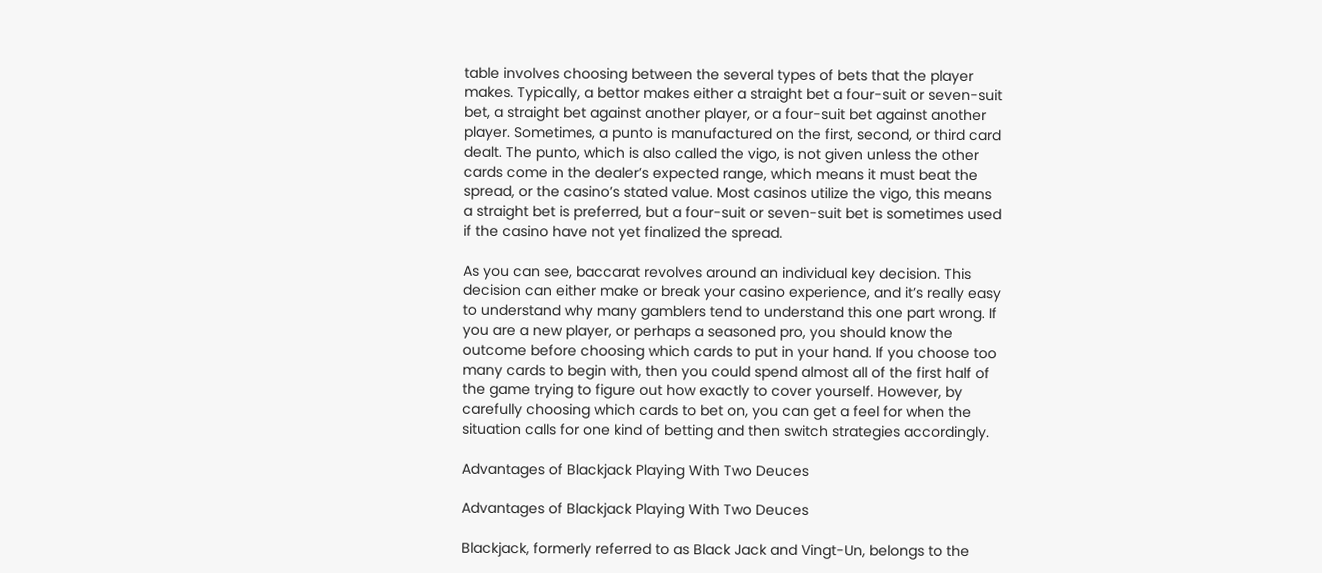table involves choosing between the several types of bets that the player makes. Typically, a bettor makes either a straight bet a four-suit or seven-suit bet, a straight bet against another player, or a four-suit bet against another player. Sometimes, a punto is manufactured on the first, second, or third card dealt. The punto, which is also called the vigo, is not given unless the other cards come in the dealer’s expected range, which means it must beat the spread, or the casino’s stated value. Most casinos utilize the vigo, this means a straight bet is preferred, but a four-suit or seven-suit bet is sometimes used if the casino have not yet finalized the spread.

As you can see, baccarat revolves around an individual key decision. This decision can either make or break your casino experience, and it’s really easy to understand why many gamblers tend to understand this one part wrong. If you are a new player, or perhaps a seasoned pro, you should know the outcome before choosing which cards to put in your hand. If you choose too many cards to begin with, then you could spend almost all of the first half of the game trying to figure out how exactly to cover yourself. However, by carefully choosing which cards to bet on, you can get a feel for when the situation calls for one kind of betting and then switch strategies accordingly.

Advantages of Blackjack Playing With Two Deuces

Advantages of Blackjack Playing With Two Deuces

Blackjack, formerly referred to as Black Jack and Vingt-Un, belongs to the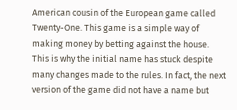American cousin of the European game called Twenty-One. This game is a simple way of making money by betting against the house. This is why the initial name has stuck despite many changes made to the rules. In fact, the next version of the game did not have a name but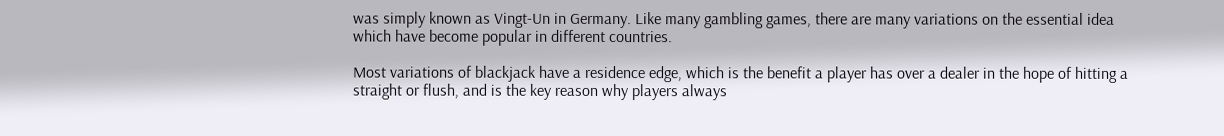was simply known as Vingt-Un in Germany. Like many gambling games, there are many variations on the essential idea which have become popular in different countries.

Most variations of blackjack have a residence edge, which is the benefit a player has over a dealer in the hope of hitting a straight or flush, and is the key reason why players always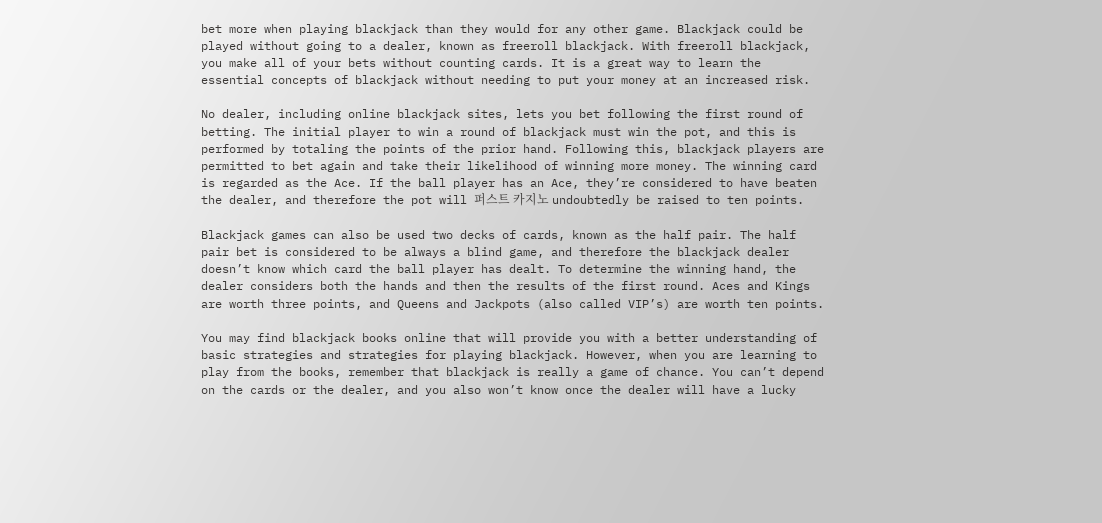bet more when playing blackjack than they would for any other game. Blackjack could be played without going to a dealer, known as freeroll blackjack. With freeroll blackjack, you make all of your bets without counting cards. It is a great way to learn the essential concepts of blackjack without needing to put your money at an increased risk.

No dealer, including online blackjack sites, lets you bet following the first round of betting. The initial player to win a round of blackjack must win the pot, and this is performed by totaling the points of the prior hand. Following this, blackjack players are permitted to bet again and take their likelihood of winning more money. The winning card is regarded as the Ace. If the ball player has an Ace, they’re considered to have beaten the dealer, and therefore the pot will 퍼스트 카지노 undoubtedly be raised to ten points.

Blackjack games can also be used two decks of cards, known as the half pair. The half pair bet is considered to be always a blind game, and therefore the blackjack dealer doesn’t know which card the ball player has dealt. To determine the winning hand, the dealer considers both the hands and then the results of the first round. Aces and Kings are worth three points, and Queens and Jackpots (also called VIP’s) are worth ten points.

You may find blackjack books online that will provide you with a better understanding of basic strategies and strategies for playing blackjack. However, when you are learning to play from the books, remember that blackjack is really a game of chance. You can’t depend on the cards or the dealer, and you also won’t know once the dealer will have a lucky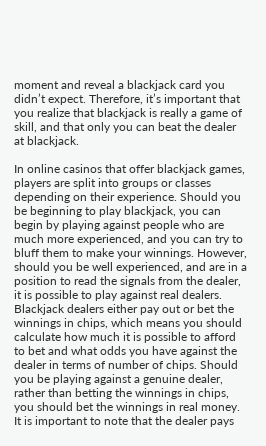moment and reveal a blackjack card you didn’t expect. Therefore, it’s important that you realize that blackjack is really a game of skill, and that only you can beat the dealer at blackjack.

In online casinos that offer blackjack games, players are split into groups or classes depending on their experience. Should you be beginning to play blackjack, you can begin by playing against people who are much more experienced, and you can try to bluff them to make your winnings. However, should you be well experienced, and are in a position to read the signals from the dealer, it is possible to play against real dealers. Blackjack dealers either pay out or bet the winnings in chips, which means you should calculate how much it is possible to afford to bet and what odds you have against the dealer in terms of number of chips. Should you be playing against a genuine dealer, rather than betting the winnings in chips, you should bet the winnings in real money. It is important to note that the dealer pays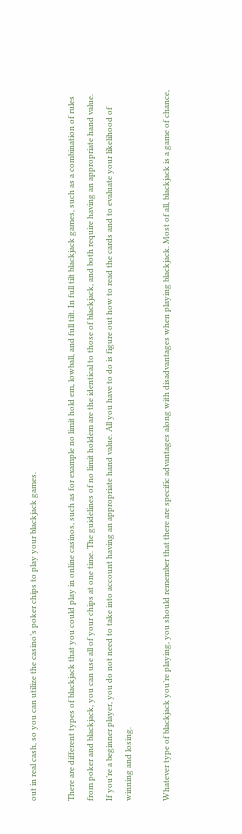out in real cash, so you can utilize the casino’s poker chips to play your blackjack games.

There are different types of blackjack that you could play in online casinos, such as for example no limit hold em, lowball, and full tilt. In full tilt blackjack games, such as a combination of rules from poker and blackjack, you can use all of your chips at one time. The guidelines of no limit holdem are the identical to those of blackjack, and both require having an appropriate hand value. If you’re a beginner player, you do not need to take into account having an appropriate hand value. All you have to do is figure out how to read the cards and to evaluate your likelihood of winning and losing.

Whatever type of blackjack you’re playing, you should remember that there are specific advantages along with disadvantages when playing blackjack. Most of all, blackjack is a game of chance,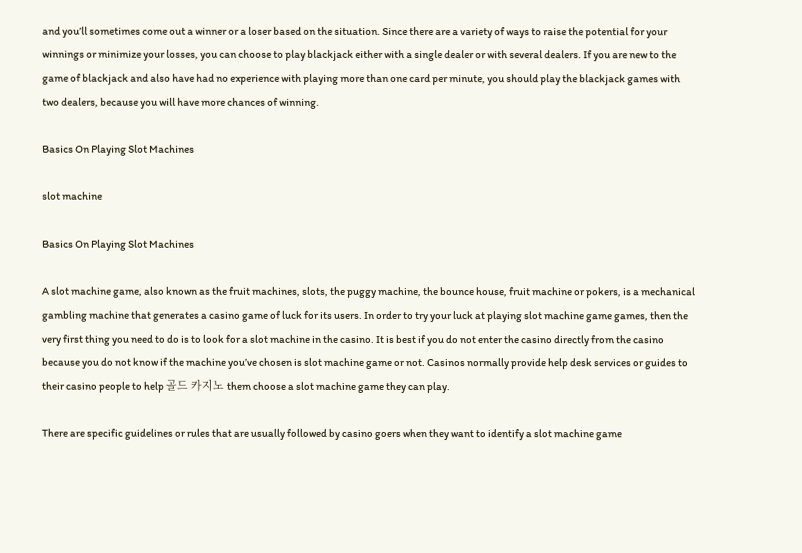and you’ll sometimes come out a winner or a loser based on the situation. Since there are a variety of ways to raise the potential for your winnings or minimize your losses, you can choose to play blackjack either with a single dealer or with several dealers. If you are new to the game of blackjack and also have had no experience with playing more than one card per minute, you should play the blackjack games with two dealers, because you will have more chances of winning.

Basics On Playing Slot Machines

slot machine

Basics On Playing Slot Machines

A slot machine game, also known as the fruit machines, slots, the puggy machine, the bounce house, fruit machine or pokers, is a mechanical gambling machine that generates a casino game of luck for its users. In order to try your luck at playing slot machine game games, then the very first thing you need to do is to look for a slot machine in the casino. It is best if you do not enter the casino directly from the casino because you do not know if the machine you’ve chosen is slot machine game or not. Casinos normally provide help desk services or guides to their casino people to help 골드 카지노 them choose a slot machine game they can play.

There are specific guidelines or rules that are usually followed by casino goers when they want to identify a slot machine game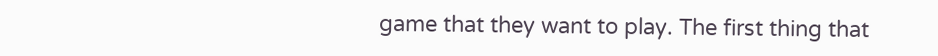game that they want to play. The first thing that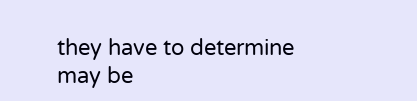they have to determine may be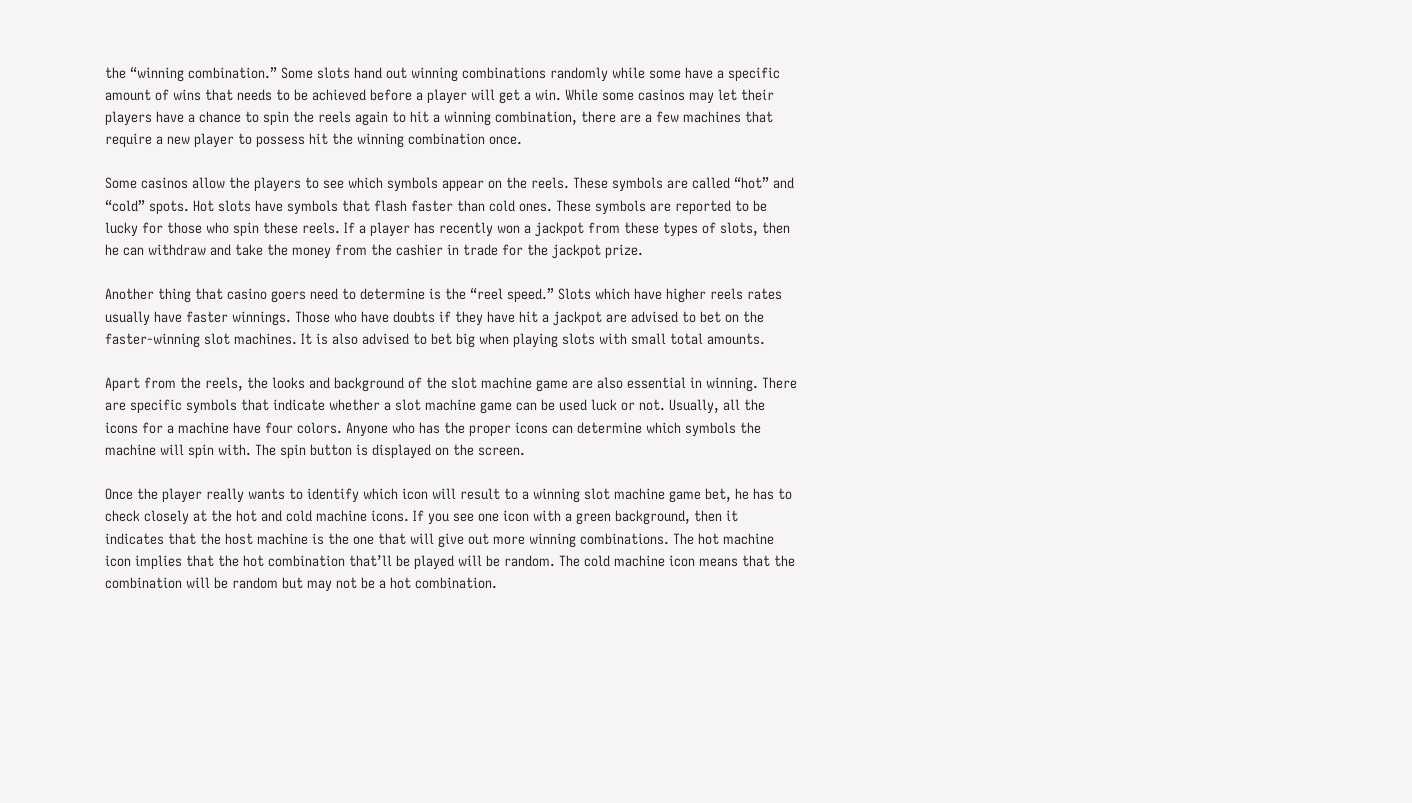the “winning combination.” Some slots hand out winning combinations randomly while some have a specific amount of wins that needs to be achieved before a player will get a win. While some casinos may let their players have a chance to spin the reels again to hit a winning combination, there are a few machines that require a new player to possess hit the winning combination once.

Some casinos allow the players to see which symbols appear on the reels. These symbols are called “hot” and “cold” spots. Hot slots have symbols that flash faster than cold ones. These symbols are reported to be lucky for those who spin these reels. If a player has recently won a jackpot from these types of slots, then he can withdraw and take the money from the cashier in trade for the jackpot prize.

Another thing that casino goers need to determine is the “reel speed.” Slots which have higher reels rates usually have faster winnings. Those who have doubts if they have hit a jackpot are advised to bet on the faster-winning slot machines. It is also advised to bet big when playing slots with small total amounts.

Apart from the reels, the looks and background of the slot machine game are also essential in winning. There are specific symbols that indicate whether a slot machine game can be used luck or not. Usually, all the icons for a machine have four colors. Anyone who has the proper icons can determine which symbols the machine will spin with. The spin button is displayed on the screen.

Once the player really wants to identify which icon will result to a winning slot machine game bet, he has to check closely at the hot and cold machine icons. If you see one icon with a green background, then it indicates that the host machine is the one that will give out more winning combinations. The hot machine icon implies that the hot combination that’ll be played will be random. The cold machine icon means that the combination will be random but may not be a hot combination.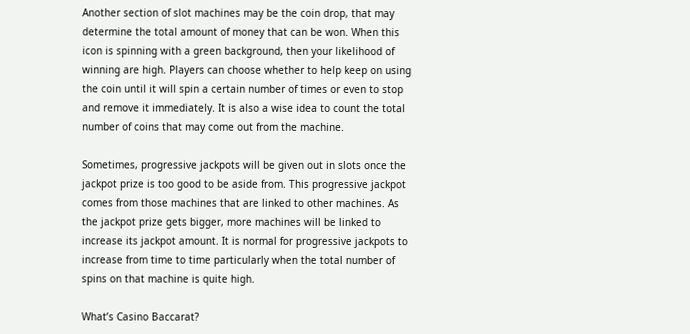Another section of slot machines may be the coin drop, that may determine the total amount of money that can be won. When this icon is spinning with a green background, then your likelihood of winning are high. Players can choose whether to help keep on using the coin until it will spin a certain number of times or even to stop and remove it immediately. It is also a wise idea to count the total number of coins that may come out from the machine.

Sometimes, progressive jackpots will be given out in slots once the jackpot prize is too good to be aside from. This progressive jackpot comes from those machines that are linked to other machines. As the jackpot prize gets bigger, more machines will be linked to increase its jackpot amount. It is normal for progressive jackpots to increase from time to time particularly when the total number of spins on that machine is quite high.

What’s Casino Baccarat?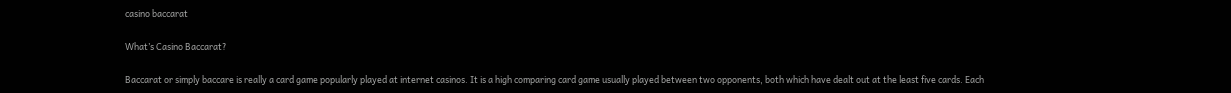casino baccarat

What’s Casino Baccarat?

Baccarat or simply baccare is really a card game popularly played at internet casinos. It is a high comparing card game usually played between two opponents, both which have dealt out at the least five cards. Each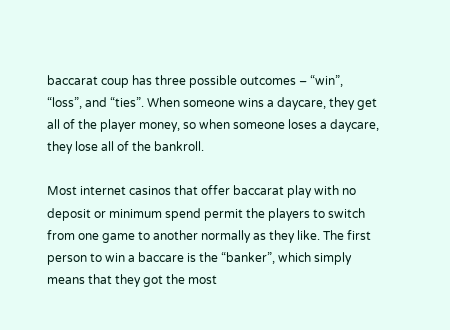baccarat coup has three possible outcomes – “win”, “loss”, and “ties”. When someone wins a daycare, they get all of the player money, so when someone loses a daycare, they lose all of the bankroll.

Most internet casinos that offer baccarat play with no deposit or minimum spend permit the players to switch from one game to another normally as they like. The first person to win a baccare is the “banker”, which simply means that they got the most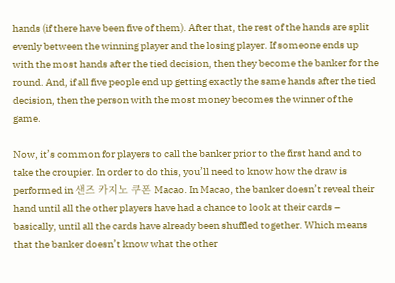hands (if there have been five of them). After that, the rest of the hands are split evenly between the winning player and the losing player. If someone ends up with the most hands after the tied decision, then they become the banker for the round. And, if all five people end up getting exactly the same hands after the tied decision, then the person with the most money becomes the winner of the game.

Now, it’s common for players to call the banker prior to the first hand and to take the croupier. In order to do this, you’ll need to know how the draw is performed in 샌즈 카지노 쿠폰 Macao. In Macao, the banker doesn’t reveal their hand until all the other players have had a chance to look at their cards – basically, until all the cards have already been shuffled together. Which means that the banker doesn’t know what the other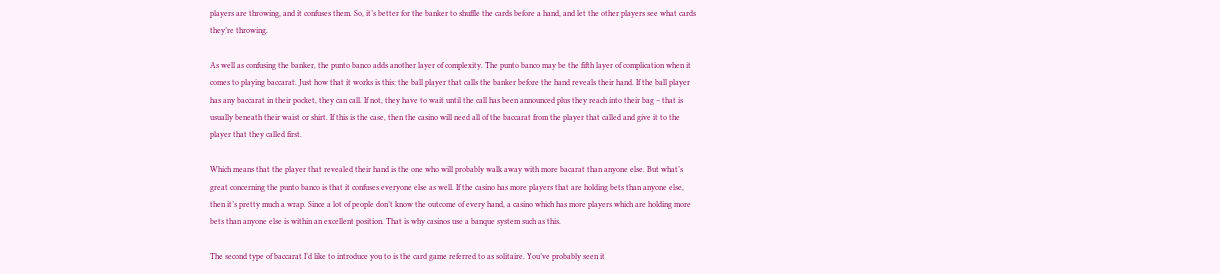players are throwing, and it confuses them. So, it’s better for the banker to shuffle the cards before a hand, and let the other players see what cards they’re throwing.

As well as confusing the banker, the punto banco adds another layer of complexity. The punto banco may be the fifth layer of complication when it comes to playing baccarat. Just how that it works is this: the ball player that calls the banker before the hand reveals their hand. If the ball player has any baccarat in their pocket, they can call. If not, they have to wait until the call has been announced plus they reach into their bag – that is usually beneath their waist or shirt. If this is the case, then the casino will need all of the baccarat from the player that called and give it to the player that they called first.

Which means that the player that revealed their hand is the one who will probably walk away with more bacarat than anyone else. But what’s great concerning the punto banco is that it confuses everyone else as well. If the casino has more players that are holding bets than anyone else, then it’s pretty much a wrap. Since a lot of people don’t know the outcome of every hand, a casino which has more players which are holding more bets than anyone else is within an excellent position. That is why casinos use a banque system such as this.

The second type of baccarat I’d like to introduce you to is the card game referred to as solitaire. You’ve probably seen it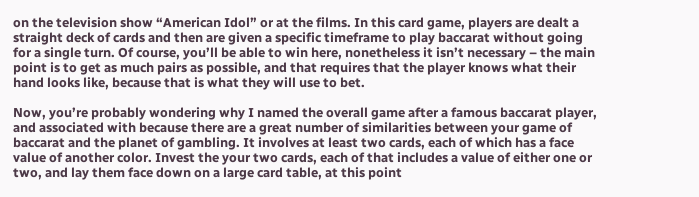on the television show “American Idol” or at the films. In this card game, players are dealt a straight deck of cards and then are given a specific timeframe to play baccarat without going for a single turn. Of course, you’ll be able to win here, nonetheless it isn’t necessary – the main point is to get as much pairs as possible, and that requires that the player knows what their hand looks like, because that is what they will use to bet.

Now, you’re probably wondering why I named the overall game after a famous baccarat player, and associated with because there are a great number of similarities between your game of baccarat and the planet of gambling. It involves at least two cards, each of which has a face value of another color. Invest the your two cards, each of that includes a value of either one or two, and lay them face down on a large card table, at this point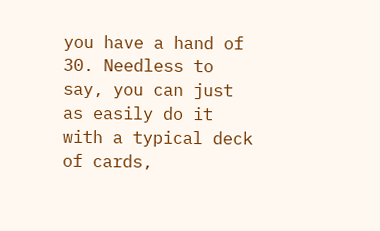you have a hand of 30. Needless to say, you can just as easily do it with a typical deck of cards,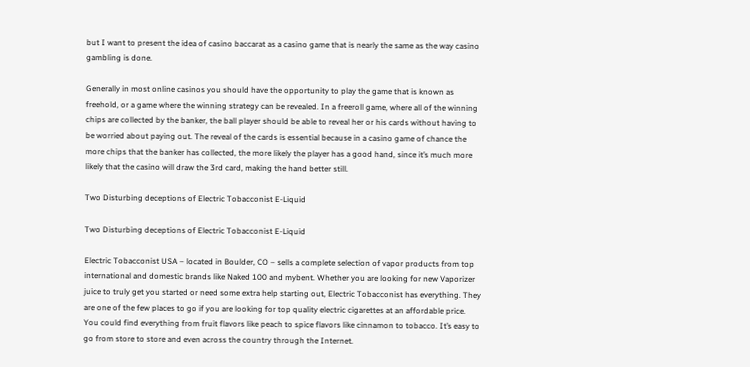but I want to present the idea of casino baccarat as a casino game that is nearly the same as the way casino gambling is done.

Generally in most online casinos you should have the opportunity to play the game that is known as freehold, or a game where the winning strategy can be revealed. In a freeroll game, where all of the winning chips are collected by the banker, the ball player should be able to reveal her or his cards without having to be worried about paying out. The reveal of the cards is essential because in a casino game of chance the more chips that the banker has collected, the more likely the player has a good hand, since it’s much more likely that the casino will draw the 3rd card, making the hand better still.

Two Disturbing deceptions of Electric Tobacconist E-Liquid

Two Disturbing deceptions of Electric Tobacconist E-Liquid

Electric Tobacconist USA – located in Boulder, CO – sells a complete selection of vapor products from top international and domestic brands like Naked 100 and mybent. Whether you are looking for new Vaporizer juice to truly get you started or need some extra help starting out, Electric Tobacconist has everything. They are one of the few places to go if you are looking for top quality electric cigarettes at an affordable price. You could find everything from fruit flavors like peach to spice flavors like cinnamon to tobacco. It’s easy to go from store to store and even across the country through the Internet.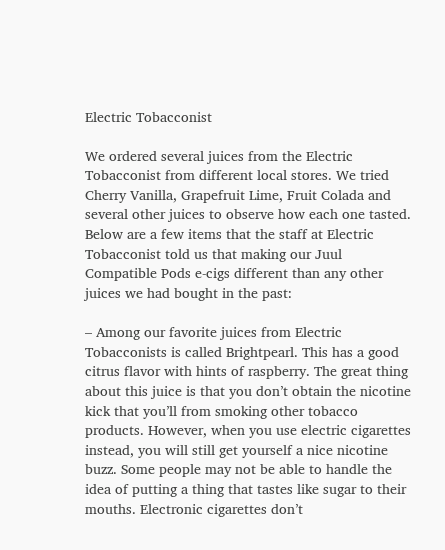Electric Tobacconist

We ordered several juices from the Electric Tobacconist from different local stores. We tried Cherry Vanilla, Grapefruit Lime, Fruit Colada and several other juices to observe how each one tasted. Below are a few items that the staff at Electric Tobacconist told us that making our Juul Compatible Pods e-cigs different than any other juices we had bought in the past:

– Among our favorite juices from Electric Tobacconists is called Brightpearl. This has a good citrus flavor with hints of raspberry. The great thing about this juice is that you don’t obtain the nicotine kick that you’ll from smoking other tobacco products. However, when you use electric cigarettes instead, you will still get yourself a nice nicotine buzz. Some people may not be able to handle the idea of putting a thing that tastes like sugar to their mouths. Electronic cigarettes don’t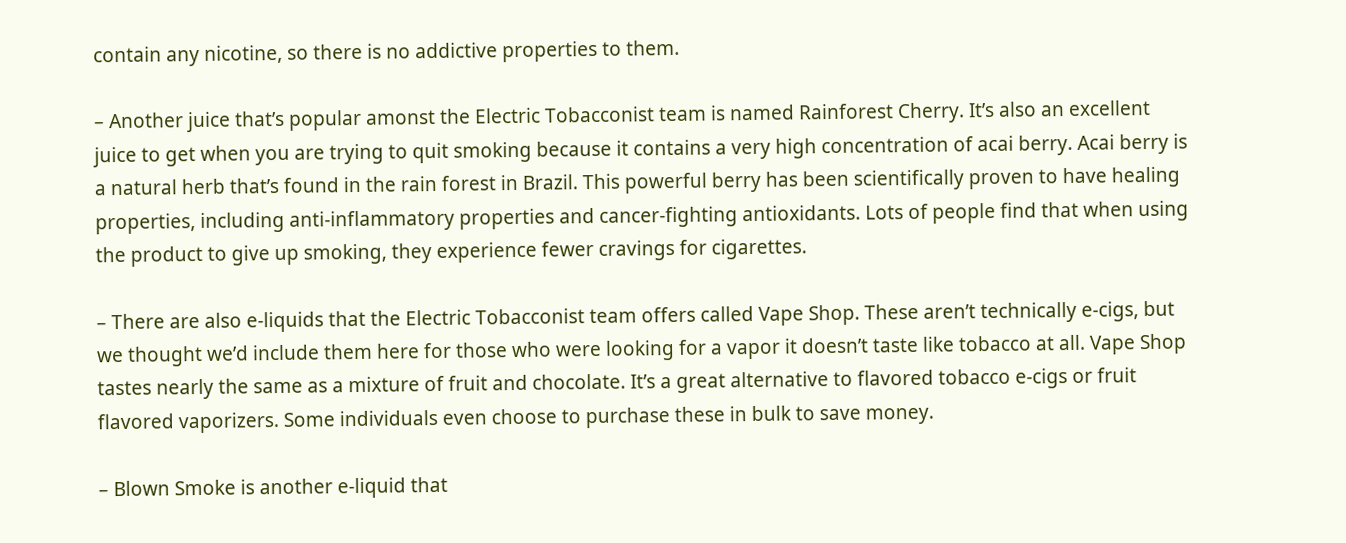contain any nicotine, so there is no addictive properties to them.

– Another juice that’s popular amonst the Electric Tobacconist team is named Rainforest Cherry. It’s also an excellent juice to get when you are trying to quit smoking because it contains a very high concentration of acai berry. Acai berry is a natural herb that’s found in the rain forest in Brazil. This powerful berry has been scientifically proven to have healing properties, including anti-inflammatory properties and cancer-fighting antioxidants. Lots of people find that when using the product to give up smoking, they experience fewer cravings for cigarettes.

– There are also e-liquids that the Electric Tobacconist team offers called Vape Shop. These aren’t technically e-cigs, but we thought we’d include them here for those who were looking for a vapor it doesn’t taste like tobacco at all. Vape Shop tastes nearly the same as a mixture of fruit and chocolate. It’s a great alternative to flavored tobacco e-cigs or fruit flavored vaporizers. Some individuals even choose to purchase these in bulk to save money.

– Blown Smoke is another e-liquid that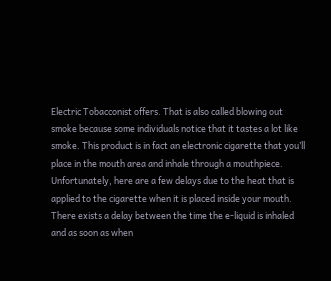Electric Tobacconist offers. That is also called blowing out smoke because some individuals notice that it tastes a lot like smoke. This product is in fact an electronic cigarette that you’ll place in the mouth area and inhale through a mouthpiece. Unfortunately, here are a few delays due to the heat that is applied to the cigarette when it is placed inside your mouth. There exists a delay between the time the e-liquid is inhaled and as soon as when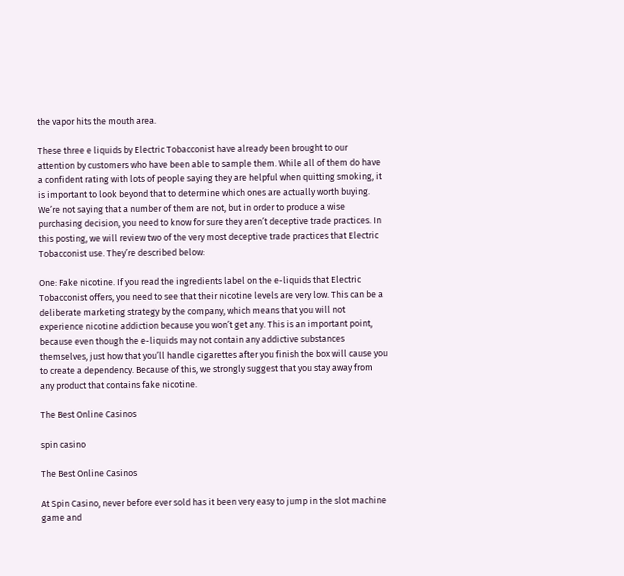the vapor hits the mouth area.

These three e liquids by Electric Tobacconist have already been brought to our attention by customers who have been able to sample them. While all of them do have a confident rating with lots of people saying they are helpful when quitting smoking, it is important to look beyond that to determine which ones are actually worth buying. We’re not saying that a number of them are not, but in order to produce a wise purchasing decision, you need to know for sure they aren’t deceptive trade practices. In this posting, we will review two of the very most deceptive trade practices that Electric Tobacconist use. They’re described below:

One: Fake nicotine. If you read the ingredients label on the e-liquids that Electric Tobacconist offers, you need to see that their nicotine levels are very low. This can be a deliberate marketing strategy by the company, which means that you will not experience nicotine addiction because you won’t get any. This is an important point, because even though the e-liquids may not contain any addictive substances themselves, just how that you’ll handle cigarettes after you finish the box will cause you to create a dependency. Because of this, we strongly suggest that you stay away from any product that contains fake nicotine.

The Best Online Casinos

spin casino

The Best Online Casinos

At Spin Casino, never before ever sold has it been very easy to jump in the slot machine game and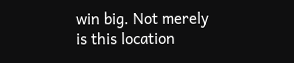win big. Not merely is this location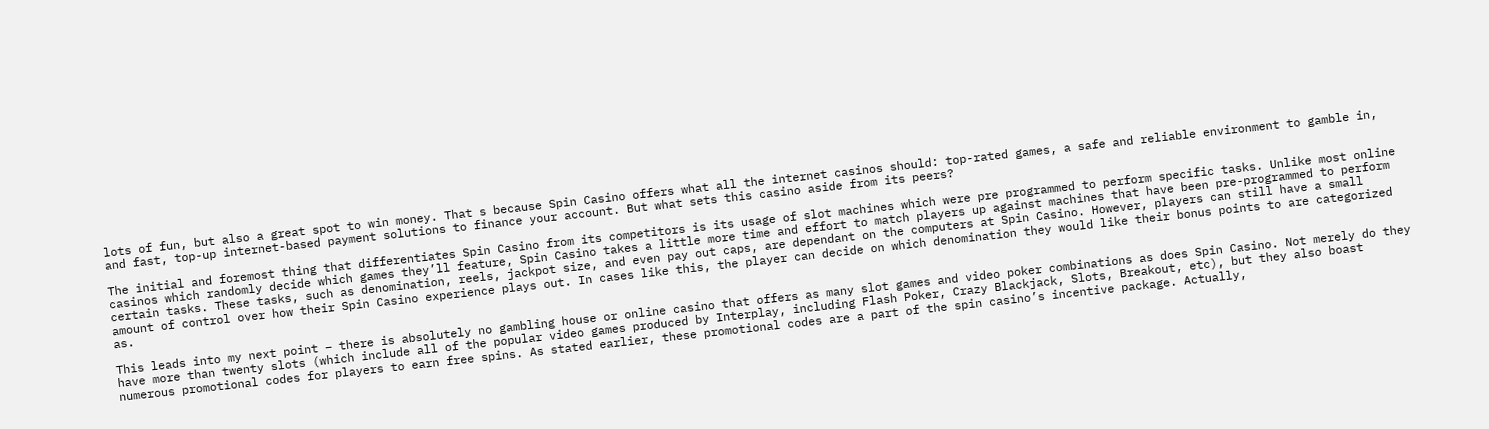lots of fun, but also a great spot to win money. That s because Spin Casino offers what all the internet casinos should: top-rated games, a safe and reliable environment to gamble in, and fast, top-up internet-based payment solutions to finance your account. But what sets this casino aside from its peers?

The initial and foremost thing that differentiates Spin Casino from its competitors is its usage of slot machines which were pre programmed to perform specific tasks. Unlike most online casinos which randomly decide which games they’ll feature, Spin Casino takes a little more time and effort to match players up against machines that have been pre-programmed to perform certain tasks. These tasks, such as denomination, reels, jackpot size, and even pay out caps, are dependant on the computers at Spin Casino. However, players can still have a small amount of control over how their Spin Casino experience plays out. In cases like this, the player can decide on which denomination they would like their bonus points to are categorized as.

This leads into my next point – there is absolutely no gambling house or online casino that offers as many slot games and video poker combinations as does Spin Casino. Not merely do they have more than twenty slots (which include all of the popular video games produced by Interplay, including Flash Poker, Crazy Blackjack, Slots, Breakout, etc), but they also boast numerous promotional codes for players to earn free spins. As stated earlier, these promotional codes are a part of the spin casino’s incentive package. Actually,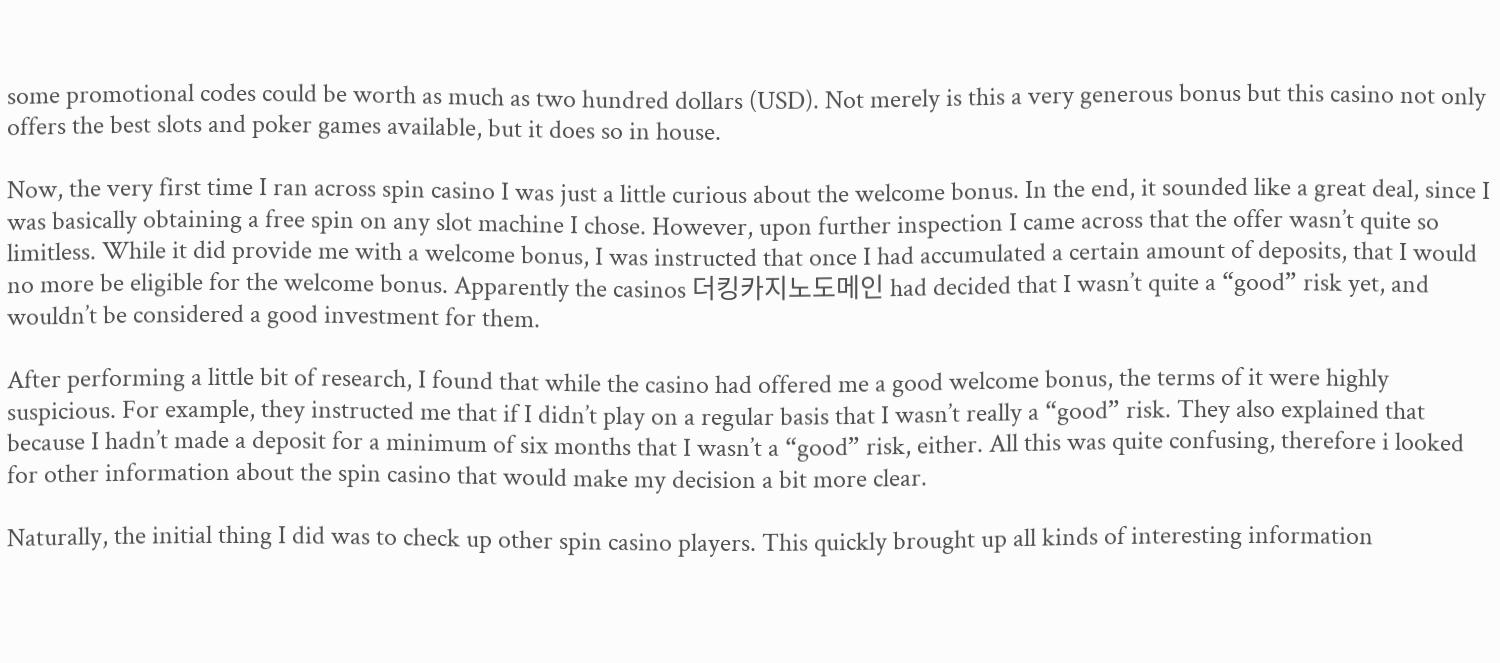some promotional codes could be worth as much as two hundred dollars (USD). Not merely is this a very generous bonus but this casino not only offers the best slots and poker games available, but it does so in house.

Now, the very first time I ran across spin casino I was just a little curious about the welcome bonus. In the end, it sounded like a great deal, since I was basically obtaining a free spin on any slot machine I chose. However, upon further inspection I came across that the offer wasn’t quite so limitless. While it did provide me with a welcome bonus, I was instructed that once I had accumulated a certain amount of deposits, that I would no more be eligible for the welcome bonus. Apparently the casinos 더킹카지노도메인 had decided that I wasn’t quite a “good” risk yet, and wouldn’t be considered a good investment for them.

After performing a little bit of research, I found that while the casino had offered me a good welcome bonus, the terms of it were highly suspicious. For example, they instructed me that if I didn’t play on a regular basis that I wasn’t really a “good” risk. They also explained that because I hadn’t made a deposit for a minimum of six months that I wasn’t a “good” risk, either. All this was quite confusing, therefore i looked for other information about the spin casino that would make my decision a bit more clear.

Naturally, the initial thing I did was to check up other spin casino players. This quickly brought up all kinds of interesting information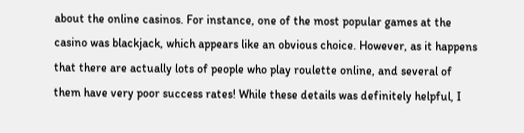about the online casinos. For instance, one of the most popular games at the casino was blackjack, which appears like an obvious choice. However, as it happens that there are actually lots of people who play roulette online, and several of them have very poor success rates! While these details was definitely helpful, I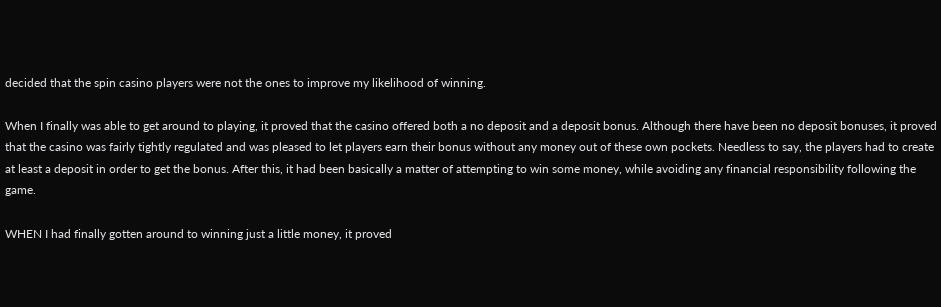decided that the spin casino players were not the ones to improve my likelihood of winning.

When I finally was able to get around to playing, it proved that the casino offered both a no deposit and a deposit bonus. Although there have been no deposit bonuses, it proved that the casino was fairly tightly regulated and was pleased to let players earn their bonus without any money out of these own pockets. Needless to say, the players had to create at least a deposit in order to get the bonus. After this, it had been basically a matter of attempting to win some money, while avoiding any financial responsibility following the game.

WHEN I had finally gotten around to winning just a little money, it proved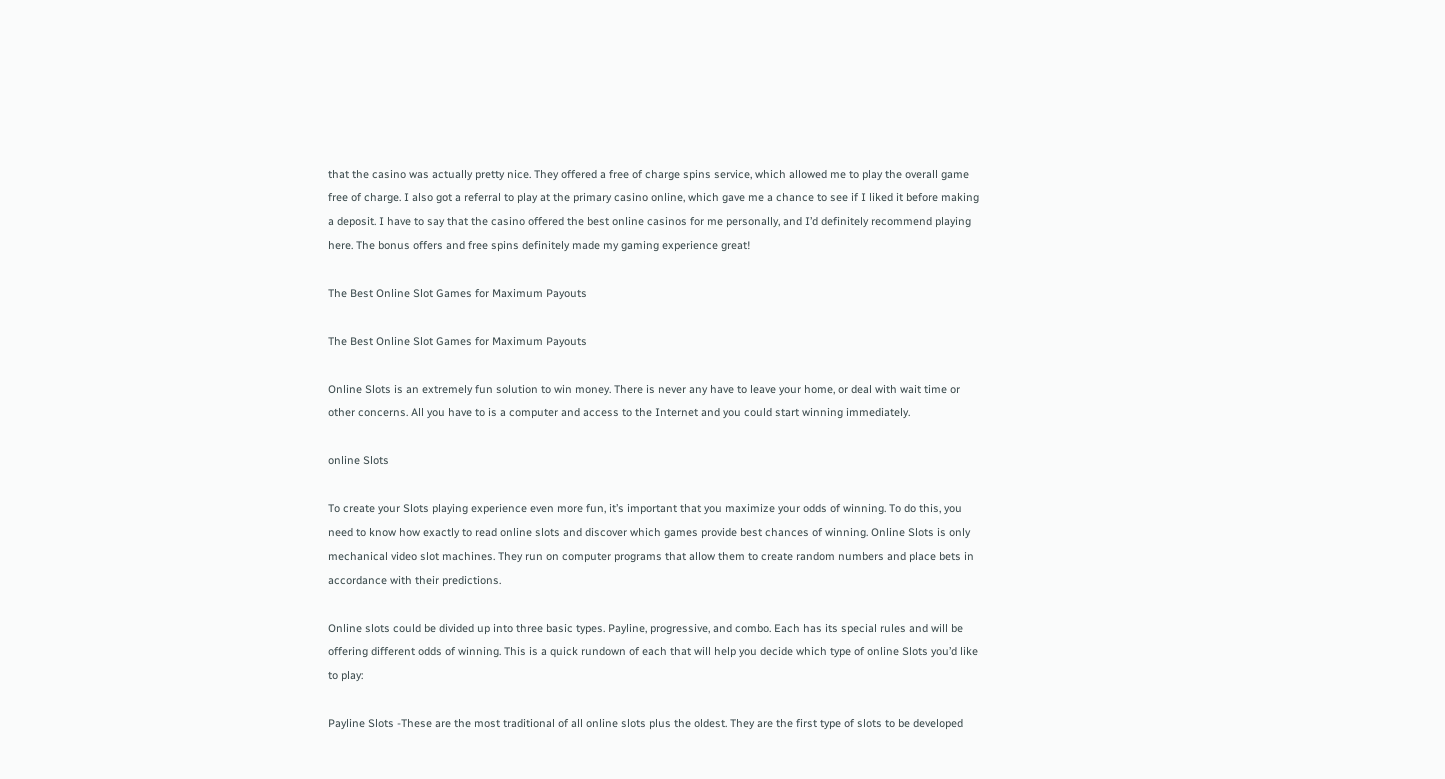that the casino was actually pretty nice. They offered a free of charge spins service, which allowed me to play the overall game free of charge. I also got a referral to play at the primary casino online, which gave me a chance to see if I liked it before making a deposit. I have to say that the casino offered the best online casinos for me personally, and I’d definitely recommend playing here. The bonus offers and free spins definitely made my gaming experience great!

The Best Online Slot Games for Maximum Payouts

The Best Online Slot Games for Maximum Payouts

Online Slots is an extremely fun solution to win money. There is never any have to leave your home, or deal with wait time or other concerns. All you have to is a computer and access to the Internet and you could start winning immediately.

online Slots

To create your Slots playing experience even more fun, it’s important that you maximize your odds of winning. To do this, you need to know how exactly to read online slots and discover which games provide best chances of winning. Online Slots is only mechanical video slot machines. They run on computer programs that allow them to create random numbers and place bets in accordance with their predictions.

Online slots could be divided up into three basic types. Payline, progressive, and combo. Each has its special rules and will be offering different odds of winning. This is a quick rundown of each that will help you decide which type of online Slots you’d like to play:

Payline Slots -These are the most traditional of all online slots plus the oldest. They are the first type of slots to be developed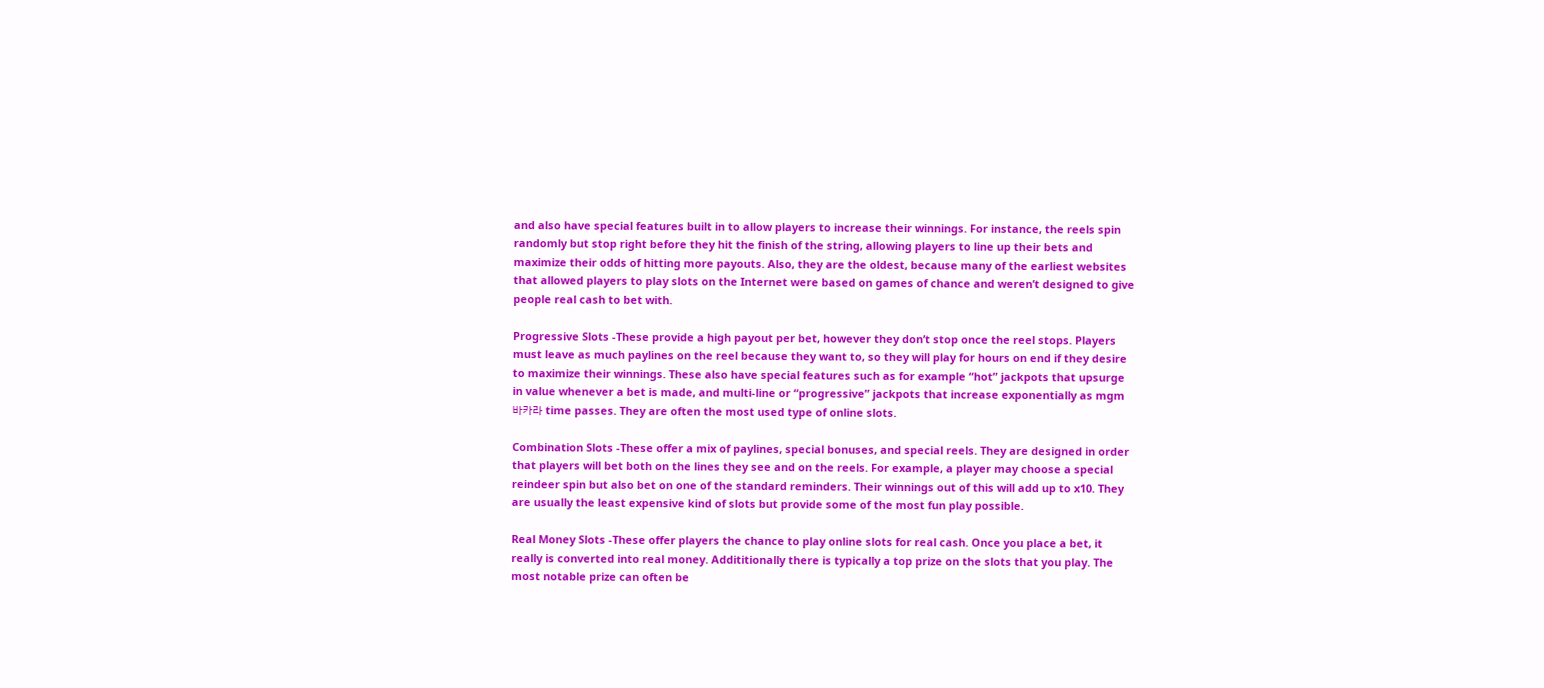and also have special features built in to allow players to increase their winnings. For instance, the reels spin randomly but stop right before they hit the finish of the string, allowing players to line up their bets and maximize their odds of hitting more payouts. Also, they are the oldest, because many of the earliest websites that allowed players to play slots on the Internet were based on games of chance and weren’t designed to give people real cash to bet with.

Progressive Slots -These provide a high payout per bet, however they don’t stop once the reel stops. Players must leave as much paylines on the reel because they want to, so they will play for hours on end if they desire to maximize their winnings. These also have special features such as for example “hot” jackpots that upsurge in value whenever a bet is made, and multi-line or “progressive” jackpots that increase exponentially as mgm 바카라 time passes. They are often the most used type of online slots.

Combination Slots -These offer a mix of paylines, special bonuses, and special reels. They are designed in order that players will bet both on the lines they see and on the reels. For example, a player may choose a special reindeer spin but also bet on one of the standard reminders. Their winnings out of this will add up to x10. They are usually the least expensive kind of slots but provide some of the most fun play possible.

Real Money Slots -These offer players the chance to play online slots for real cash. Once you place a bet, it really is converted into real money. Addititionally there is typically a top prize on the slots that you play. The most notable prize can often be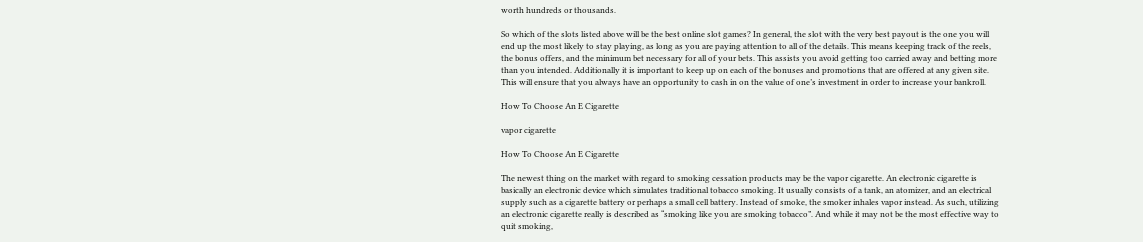worth hundreds or thousands.

So which of the slots listed above will be the best online slot games? In general, the slot with the very best payout is the one you will end up the most likely to stay playing, as long as you are paying attention to all of the details. This means keeping track of the reels, the bonus offers, and the minimum bet necessary for all of your bets. This assists you avoid getting too carried away and betting more than you intended. Additionally it is important to keep up on each of the bonuses and promotions that are offered at any given site. This will ensure that you always have an opportunity to cash in on the value of one’s investment in order to increase your bankroll.

How To Choose An E Cigarette

vapor cigarette

How To Choose An E Cigarette

The newest thing on the market with regard to smoking cessation products may be the vapor cigarette. An electronic cigarette is basically an electronic device which simulates traditional tobacco smoking. It usually consists of a tank, an atomizer, and an electrical supply such as a cigarette battery or perhaps a small cell battery. Instead of smoke, the smoker inhales vapor instead. As such, utilizing an electronic cigarette really is described as “smoking like you are smoking tobacco”. And while it may not be the most effective way to quit smoking,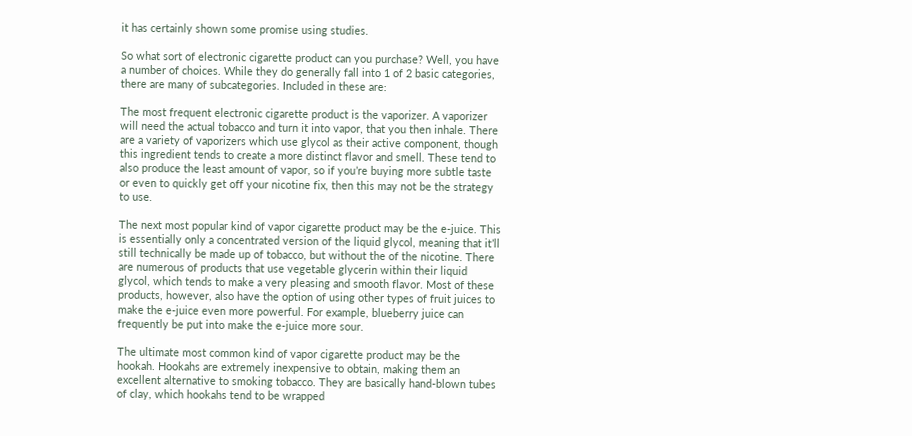it has certainly shown some promise using studies.

So what sort of electronic cigarette product can you purchase? Well, you have a number of choices. While they do generally fall into 1 of 2 basic categories, there are many of subcategories. Included in these are:

The most frequent electronic cigarette product is the vaporizer. A vaporizer will need the actual tobacco and turn it into vapor, that you then inhale. There are a variety of vaporizers which use glycol as their active component, though this ingredient tends to create a more distinct flavor and smell. These tend to also produce the least amount of vapor, so if you’re buying more subtle taste or even to quickly get off your nicotine fix, then this may not be the strategy to use.

The next most popular kind of vapor cigarette product may be the e-juice. This is essentially only a concentrated version of the liquid glycol, meaning that it’ll still technically be made up of tobacco, but without the of the nicotine. There are numerous of products that use vegetable glycerin within their liquid glycol, which tends to make a very pleasing and smooth flavor. Most of these products, however, also have the option of using other types of fruit juices to make the e-juice even more powerful. For example, blueberry juice can frequently be put into make the e-juice more sour.

The ultimate most common kind of vapor cigarette product may be the hookah. Hookahs are extremely inexpensive to obtain, making them an excellent alternative to smoking tobacco. They are basically hand-blown tubes of clay, which hookahs tend to be wrapped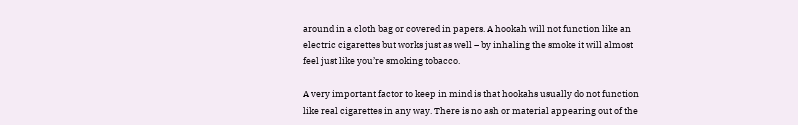around in a cloth bag or covered in papers. A hookah will not function like an electric cigarettes but works just as well – by inhaling the smoke it will almost feel just like you’re smoking tobacco.

A very important factor to keep in mind is that hookahs usually do not function like real cigarettes in any way. There is no ash or material appearing out of the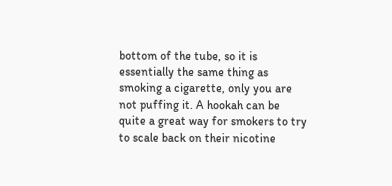bottom of the tube, so it is essentially the same thing as smoking a cigarette, only you are not puffing it. A hookah can be quite a great way for smokers to try to scale back on their nicotine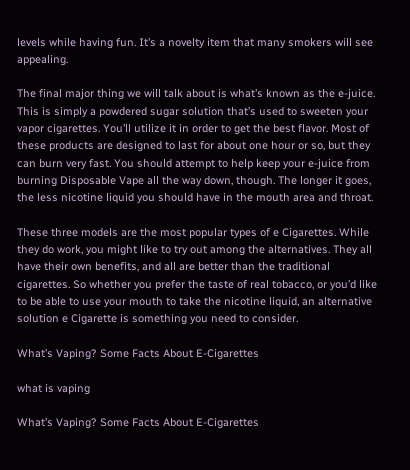levels while having fun. It’s a novelty item that many smokers will see appealing.

The final major thing we will talk about is what’s known as the e-juice. This is simply a powdered sugar solution that’s used to sweeten your vapor cigarettes. You’ll utilize it in order to get the best flavor. Most of these products are designed to last for about one hour or so, but they can burn very fast. You should attempt to help keep your e-juice from burning Disposable Vape all the way down, though. The longer it goes, the less nicotine liquid you should have in the mouth area and throat.

These three models are the most popular types of e Cigarettes. While they do work, you might like to try out among the alternatives. They all have their own benefits, and all are better than the traditional cigarettes. So whether you prefer the taste of real tobacco, or you’d like to be able to use your mouth to take the nicotine liquid, an alternative solution e Cigarette is something you need to consider.

What’s Vaping? Some Facts About E-Cigarettes

what is vaping

What’s Vaping? Some Facts About E-Cigarettes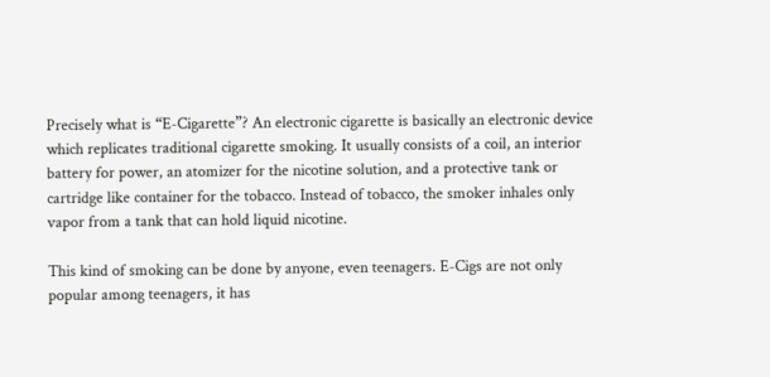Precisely what is “E-Cigarette”? An electronic cigarette is basically an electronic device which replicates traditional cigarette smoking. It usually consists of a coil, an interior battery for power, an atomizer for the nicotine solution, and a protective tank or cartridge like container for the tobacco. Instead of tobacco, the smoker inhales only vapor from a tank that can hold liquid nicotine.

This kind of smoking can be done by anyone, even teenagers. E-Cigs are not only popular among teenagers, it has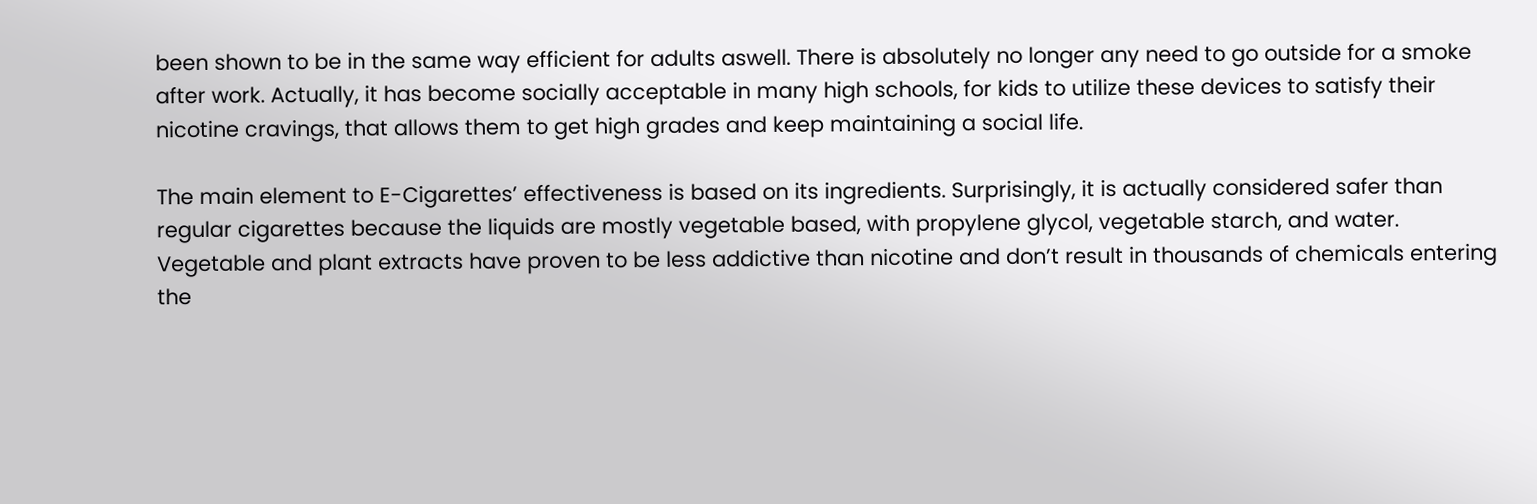been shown to be in the same way efficient for adults aswell. There is absolutely no longer any need to go outside for a smoke after work. Actually, it has become socially acceptable in many high schools, for kids to utilize these devices to satisfy their nicotine cravings, that allows them to get high grades and keep maintaining a social life.

The main element to E-Cigarettes’ effectiveness is based on its ingredients. Surprisingly, it is actually considered safer than regular cigarettes because the liquids are mostly vegetable based, with propylene glycol, vegetable starch, and water. Vegetable and plant extracts have proven to be less addictive than nicotine and don’t result in thousands of chemicals entering the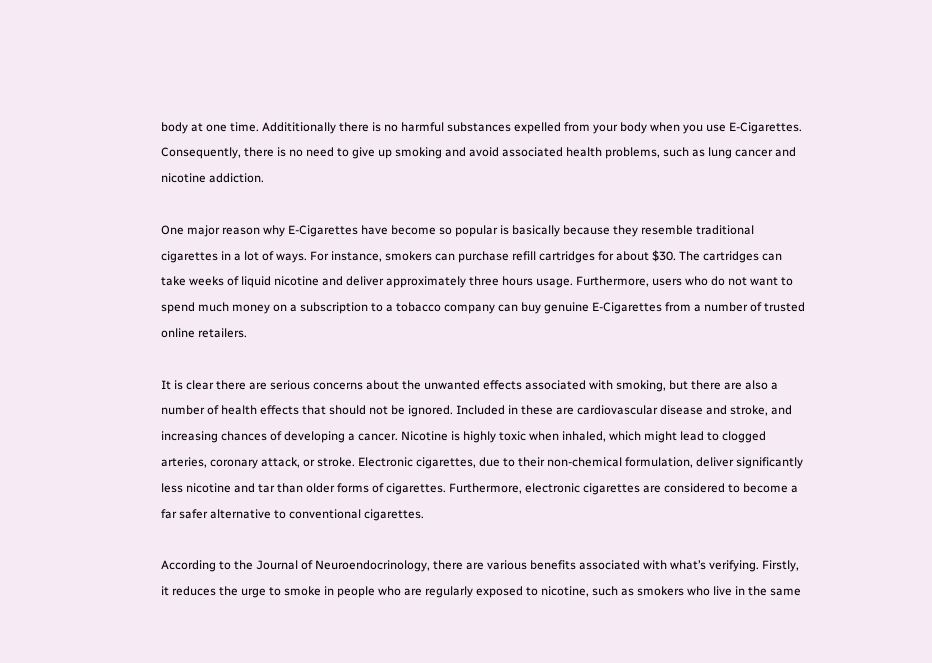body at one time. Addititionally there is no harmful substances expelled from your body when you use E-Cigarettes. Consequently, there is no need to give up smoking and avoid associated health problems, such as lung cancer and nicotine addiction.

One major reason why E-Cigarettes have become so popular is basically because they resemble traditional cigarettes in a lot of ways. For instance, smokers can purchase refill cartridges for about $30. The cartridges can take weeks of liquid nicotine and deliver approximately three hours usage. Furthermore, users who do not want to spend much money on a subscription to a tobacco company can buy genuine E-Cigarettes from a number of trusted online retailers.

It is clear there are serious concerns about the unwanted effects associated with smoking, but there are also a number of health effects that should not be ignored. Included in these are cardiovascular disease and stroke, and increasing chances of developing a cancer. Nicotine is highly toxic when inhaled, which might lead to clogged arteries, coronary attack, or stroke. Electronic cigarettes, due to their non-chemical formulation, deliver significantly less nicotine and tar than older forms of cigarettes. Furthermore, electronic cigarettes are considered to become a far safer alternative to conventional cigarettes.

According to the Journal of Neuroendocrinology, there are various benefits associated with what’s verifying. Firstly, it reduces the urge to smoke in people who are regularly exposed to nicotine, such as smokers who live in the same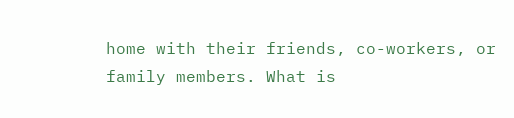home with their friends, co-workers, or family members. What is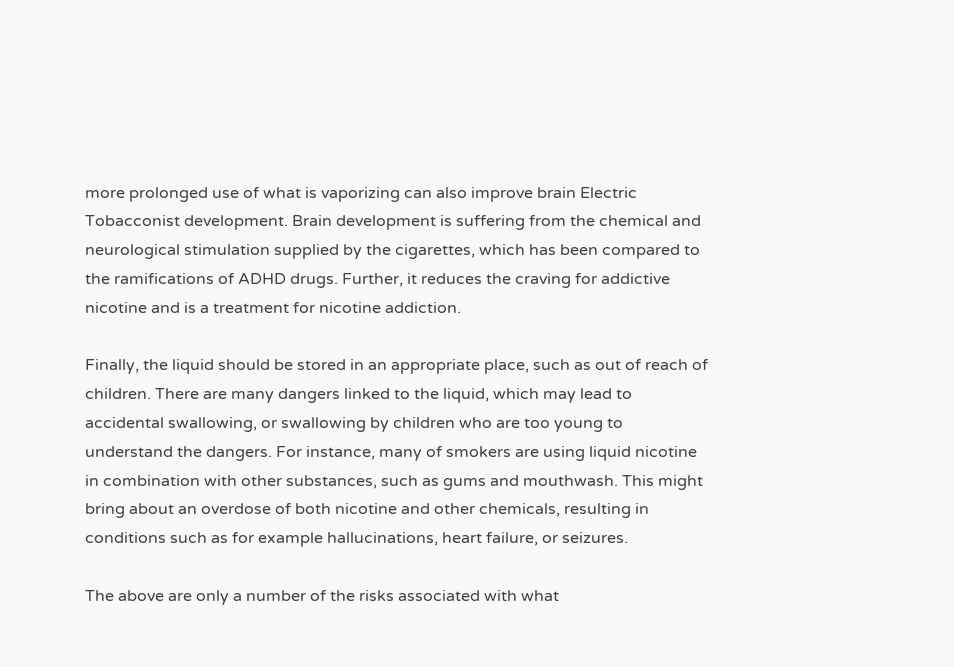more prolonged use of what is vaporizing can also improve brain Electric Tobacconist development. Brain development is suffering from the chemical and neurological stimulation supplied by the cigarettes, which has been compared to the ramifications of ADHD drugs. Further, it reduces the craving for addictive nicotine and is a treatment for nicotine addiction.

Finally, the liquid should be stored in an appropriate place, such as out of reach of children. There are many dangers linked to the liquid, which may lead to accidental swallowing, or swallowing by children who are too young to understand the dangers. For instance, many of smokers are using liquid nicotine in combination with other substances, such as gums and mouthwash. This might bring about an overdose of both nicotine and other chemicals, resulting in conditions such as for example hallucinations, heart failure, or seizures.

The above are only a number of the risks associated with what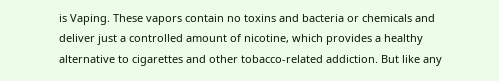is Vaping. These vapors contain no toxins and bacteria or chemicals and deliver just a controlled amount of nicotine, which provides a healthy alternative to cigarettes and other tobacco-related addiction. But like any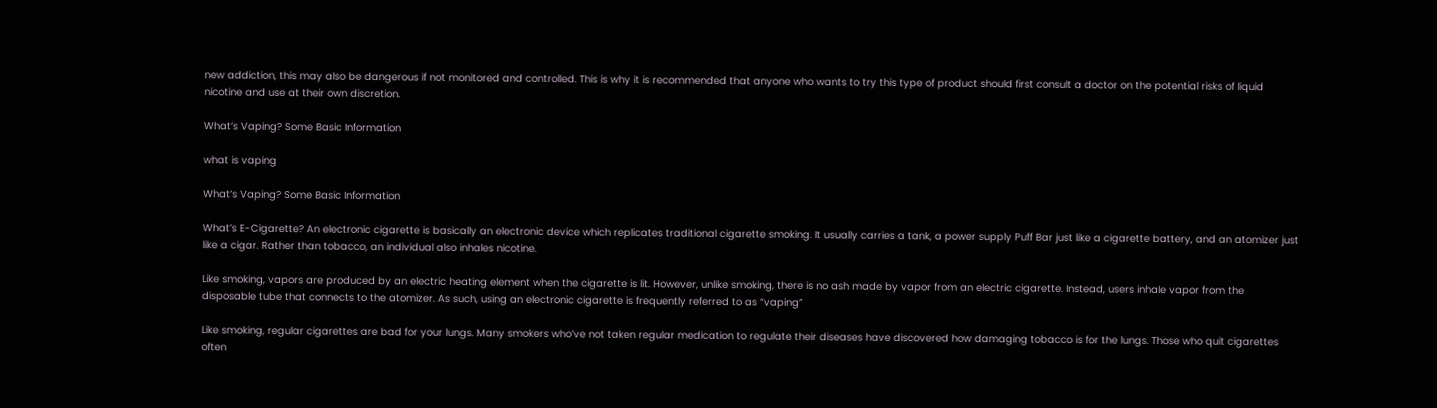new addiction, this may also be dangerous if not monitored and controlled. This is why it is recommended that anyone who wants to try this type of product should first consult a doctor on the potential risks of liquid nicotine and use at their own discretion.

What’s Vaping? Some Basic Information

what is vaping

What’s Vaping? Some Basic Information

What’s E-Cigarette? An electronic cigarette is basically an electronic device which replicates traditional cigarette smoking. It usually carries a tank, a power supply Puff Bar just like a cigarette battery, and an atomizer just like a cigar. Rather than tobacco, an individual also inhales nicotine.

Like smoking, vapors are produced by an electric heating element when the cigarette is lit. However, unlike smoking, there is no ash made by vapor from an electric cigarette. Instead, users inhale vapor from the disposable tube that connects to the atomizer. As such, using an electronic cigarette is frequently referred to as “vaping”

Like smoking, regular cigarettes are bad for your lungs. Many smokers who’ve not taken regular medication to regulate their diseases have discovered how damaging tobacco is for the lungs. Those who quit cigarettes often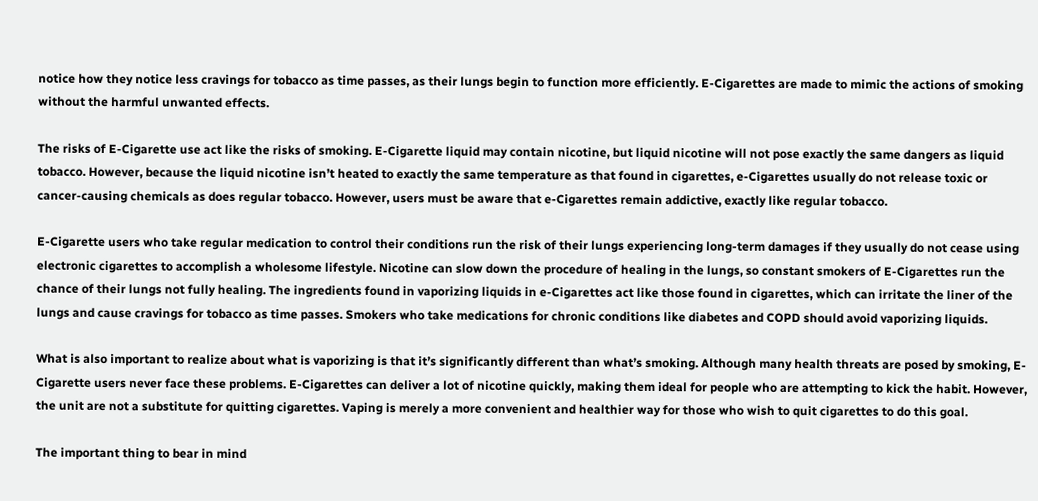notice how they notice less cravings for tobacco as time passes, as their lungs begin to function more efficiently. E-Cigarettes are made to mimic the actions of smoking without the harmful unwanted effects.

The risks of E-Cigarette use act like the risks of smoking. E-Cigarette liquid may contain nicotine, but liquid nicotine will not pose exactly the same dangers as liquid tobacco. However, because the liquid nicotine isn’t heated to exactly the same temperature as that found in cigarettes, e-Cigarettes usually do not release toxic or cancer-causing chemicals as does regular tobacco. However, users must be aware that e-Cigarettes remain addictive, exactly like regular tobacco.

E-Cigarette users who take regular medication to control their conditions run the risk of their lungs experiencing long-term damages if they usually do not cease using electronic cigarettes to accomplish a wholesome lifestyle. Nicotine can slow down the procedure of healing in the lungs, so constant smokers of E-Cigarettes run the chance of their lungs not fully healing. The ingredients found in vaporizing liquids in e-Cigarettes act like those found in cigarettes, which can irritate the liner of the lungs and cause cravings for tobacco as time passes. Smokers who take medications for chronic conditions like diabetes and COPD should avoid vaporizing liquids.

What is also important to realize about what is vaporizing is that it’s significantly different than what’s smoking. Although many health threats are posed by smoking, E-Cigarette users never face these problems. E-Cigarettes can deliver a lot of nicotine quickly, making them ideal for people who are attempting to kick the habit. However, the unit are not a substitute for quitting cigarettes. Vaping is merely a more convenient and healthier way for those who wish to quit cigarettes to do this goal.

The important thing to bear in mind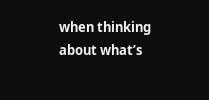when thinking about what’s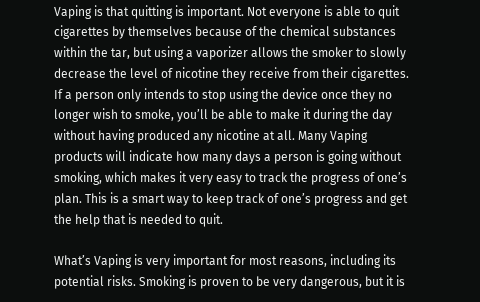Vaping is that quitting is important. Not everyone is able to quit cigarettes by themselves because of the chemical substances within the tar, but using a vaporizer allows the smoker to slowly decrease the level of nicotine they receive from their cigarettes. If a person only intends to stop using the device once they no longer wish to smoke, you’ll be able to make it during the day without having produced any nicotine at all. Many Vaping products will indicate how many days a person is going without smoking, which makes it very easy to track the progress of one’s plan. This is a smart way to keep track of one’s progress and get the help that is needed to quit.

What’s Vaping is very important for most reasons, including its potential risks. Smoking is proven to be very dangerous, but it is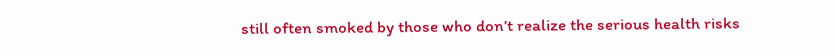still often smoked by those who don’t realize the serious health risks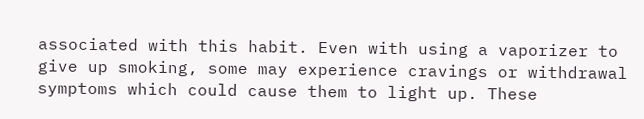associated with this habit. Even with using a vaporizer to give up smoking, some may experience cravings or withdrawal symptoms which could cause them to light up. These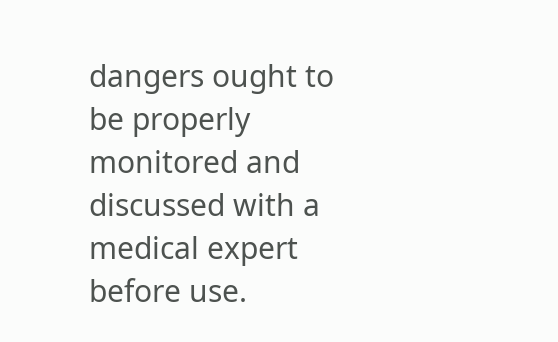dangers ought to be properly monitored and discussed with a medical expert before use.